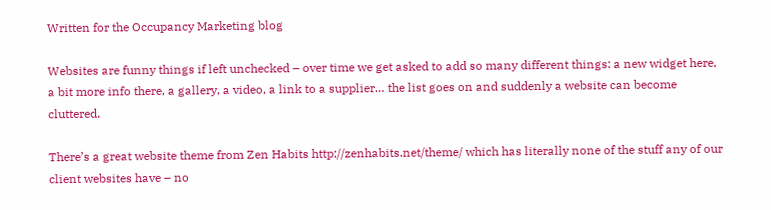Written for the Occupancy Marketing blog

Websites are funny things if left unchecked – over time we get asked to add so many different things: a new widget here, a bit more info there, a gallery, a video, a link to a supplier… the list goes on and suddenly a website can become cluttered.

There’s a great website theme from Zen Habits http://zenhabits.net/theme/ which has literally none of the stuff any of our client websites have – no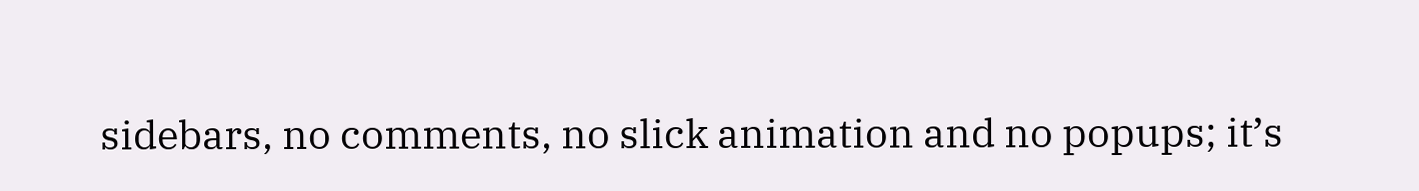sidebars, no comments, no slick animation and no popups; it’s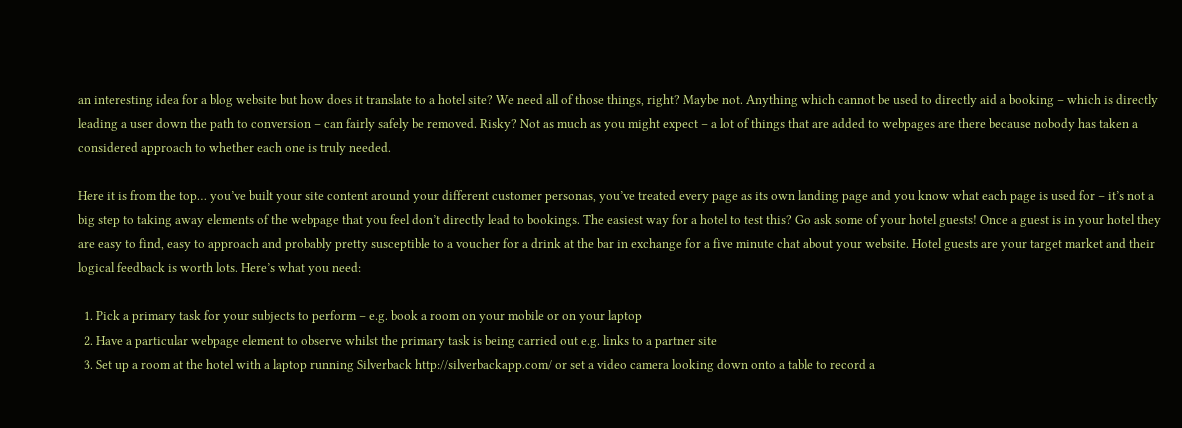an interesting idea for a blog website but how does it translate to a hotel site? We need all of those things, right? Maybe not. Anything which cannot be used to directly aid a booking – which is directly leading a user down the path to conversion – can fairly safely be removed. Risky? Not as much as you might expect – a lot of things that are added to webpages are there because nobody has taken a considered approach to whether each one is truly needed.

Here it is from the top… you’ve built your site content around your different customer personas, you’ve treated every page as its own landing page and you know what each page is used for – it’s not a big step to taking away elements of the webpage that you feel don’t directly lead to bookings. The easiest way for a hotel to test this? Go ask some of your hotel guests! Once a guest is in your hotel they are easy to find, easy to approach and probably pretty susceptible to a voucher for a drink at the bar in exchange for a five minute chat about your website. Hotel guests are your target market and their logical feedback is worth lots. Here’s what you need:

  1. Pick a primary task for your subjects to perform – e.g. book a room on your mobile or on your laptop
  2. Have a particular webpage element to observe whilst the primary task is being carried out e.g. links to a partner site
  3. Set up a room at the hotel with a laptop running Silverback http://silverbackapp.com/ or set a video camera looking down onto a table to record a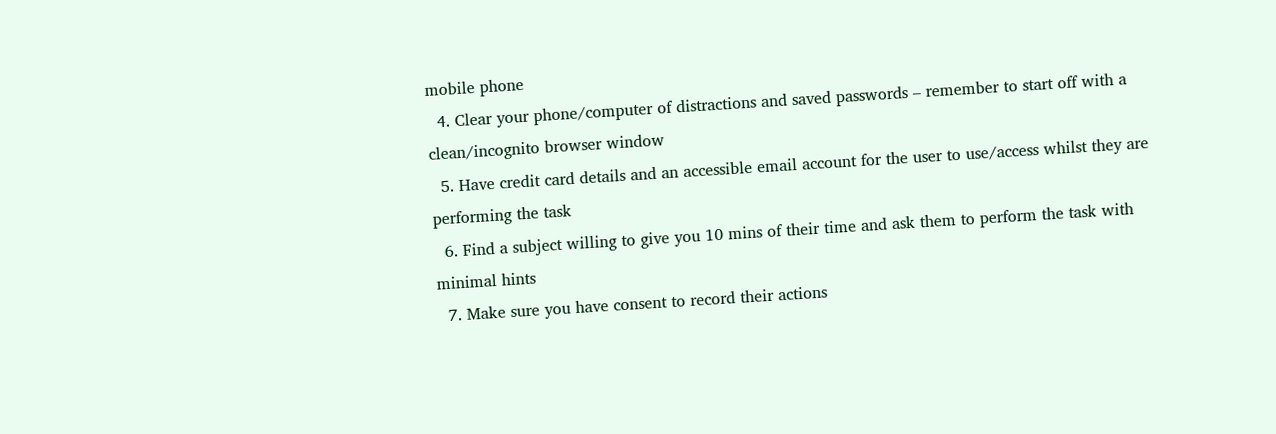mobile phone
  4. Clear your phone/computer of distractions and saved passwords – remember to start off with a clean/incognito browser window
  5. Have credit card details and an accessible email account for the user to use/access whilst they are performing the task
  6. Find a subject willing to give you 10 mins of their time and ask them to perform the task with minimal hints
  7. Make sure you have consent to record their actions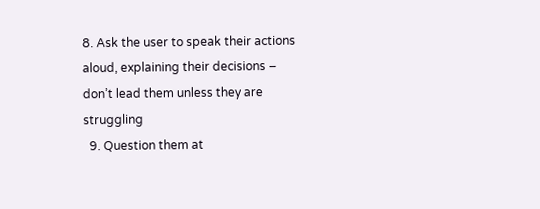8. Ask the user to speak their actions aloud, explaining their decisions – don’t lead them unless they are struggling
  9. Question them at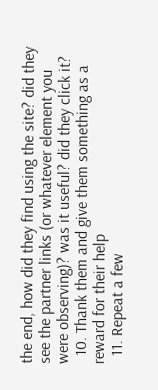the end, how did they find using the site? did they see the partner links (or whatever element you were observing)? was it useful? did they click it?
  10. Thank them and give them something as a reward for their help
  11. Repeat a few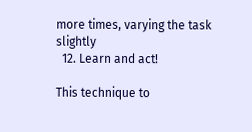more times, varying the task slightly
  12. Learn and act!

This technique to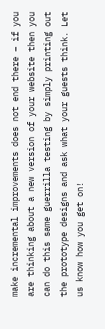make incremental improvements does not end there – if you are thinking about a new version of your website then you can do this same guerrilla testing by simply printing out the prototype designs and ask what your guests think. Let us know how you get on!